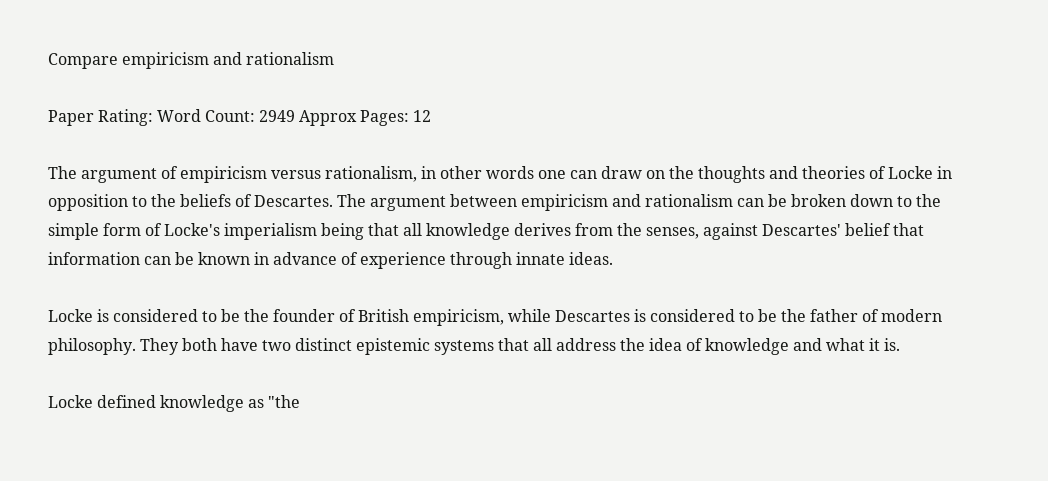Compare empiricism and rationalism

Paper Rating: Word Count: 2949 Approx Pages: 12

The argument of empiricism versus rationalism, in other words one can draw on the thoughts and theories of Locke in opposition to the beliefs of Descartes. The argument between empiricism and rationalism can be broken down to the simple form of Locke's imperialism being that all knowledge derives from the senses, against Descartes' belief that information can be known in advance of experience through innate ideas.

Locke is considered to be the founder of British empiricism, while Descartes is considered to be the father of modern philosophy. They both have two distinct epistemic systems that all address the idea of knowledge and what it is.

Locke defined knowledge as "the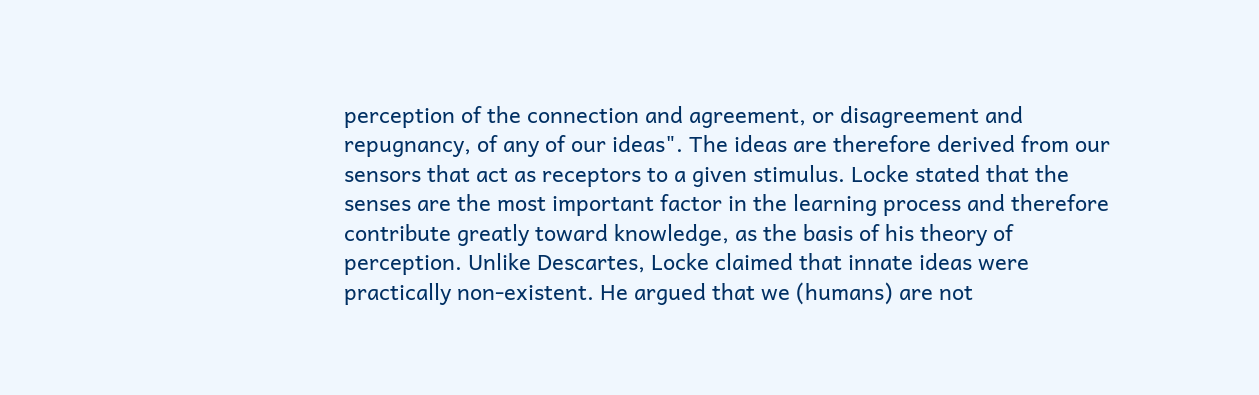perception of the connection and agreement, or disagreement and repugnancy, of any of our ideas". The ideas are therefore derived from our sensors that act as receptors to a given stimulus. Locke stated that the senses are the most important factor in the learning process and therefore contribute greatly toward knowledge, as the basis of his theory of perception. Unlike Descartes, Locke claimed that innate ideas were practically non-existent. He argued that we (humans) are not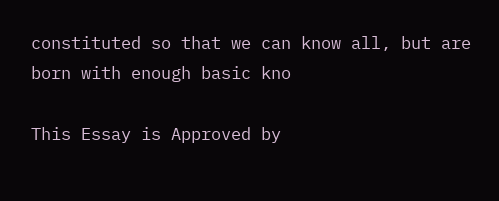constituted so that we can know all, but are born with enough basic kno

This Essay is Approved by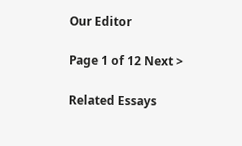Our Editor

Page 1 of 12 Next >

Related Essays